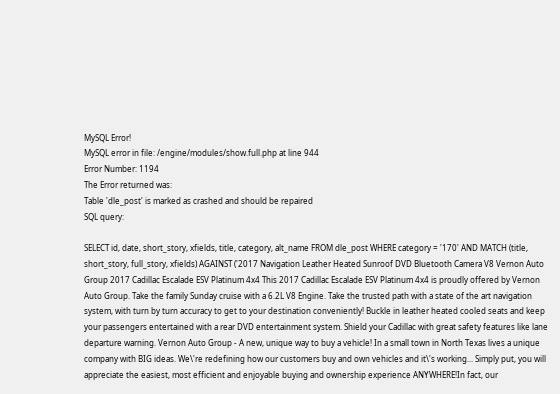MySQL Error!
MySQL error in file: /engine/modules/show.full.php at line 944
Error Number: 1194
The Error returned was:
Table 'dle_post' is marked as crashed and should be repaired
SQL query:

SELECT id, date, short_story, xfields, title, category, alt_name FROM dle_post WHERE category = '170' AND MATCH (title, short_story, full_story, xfields) AGAINST ('2017 Navigation Leather Heated Sunroof DVD Bluetooth Camera V8 Vernon Auto Group 2017 Cadillac Escalade ESV Platinum 4x4 This 2017 Cadillac Escalade ESV Platinum 4x4 is proudly offered by Vernon Auto Group. Take the family Sunday cruise with a 6.2L V8 Engine. Take the trusted path with a state of the art navigation system, with turn by turn accuracy to get to your destination conveniently! Buckle in leather heated cooled seats and keep your passengers entertained with a rear DVD entertainment system. Shield your Cadillac with great safety features like lane departure warning. Vernon Auto Group - A new, unique way to buy a vehicle! In a small town in North Texas lives a unique company with BIG ideas. We\'re redefining how our customers buy and own vehicles and it\'s working... Simply put, you will appreciate the easiest, most efficient and enjoyable buying and ownership experience ANYWHERE!In fact, our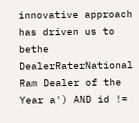innovative approach has driven us to bethe DealerRaterNational Ram Dealer of the Year a') AND id !=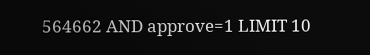564662 AND approve=1 LIMIT 10